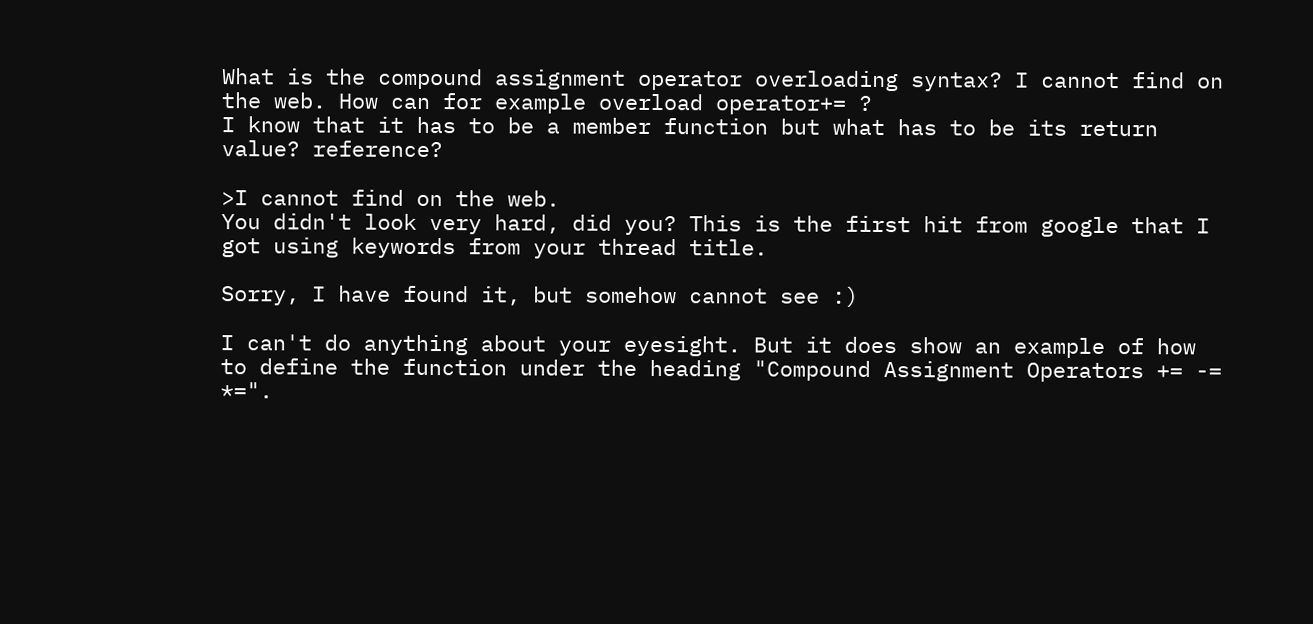What is the compound assignment operator overloading syntax? I cannot find on the web. How can for example overload operator+= ?
I know that it has to be a member function but what has to be its return value? reference?

>I cannot find on the web.
You didn't look very hard, did you? This is the first hit from google that I got using keywords from your thread title.

Sorry, I have found it, but somehow cannot see :)

I can't do anything about your eyesight. But it does show an example of how to define the function under the heading "Compound Assignment Operators += -= *=".